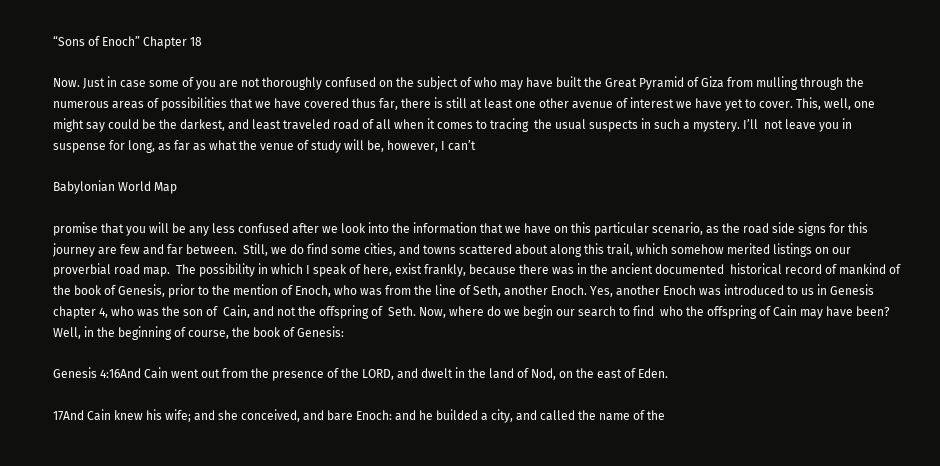“Sons of Enoch” Chapter 18

Now. Just in case some of you are not thoroughly confused on the subject of who may have built the Great Pyramid of Giza from mulling through the numerous areas of possibilities that we have covered thus far, there is still at least one other avenue of interest we have yet to cover. This, well, one might say could be the darkest, and least traveled road of all when it comes to tracing  the usual suspects in such a mystery. I’ll  not leave you in suspense for long, as far as what the venue of study will be, however, I can’t

Babylonian World Map

promise that you will be any less confused after we look into the information that we have on this particular scenario, as the road side signs for this journey are few and far between.  Still, we do find some cities, and towns scattered about along this trail, which somehow merited listings on our proverbial road map.  The possibility in which I speak of here, exist frankly, because there was in the ancient documented  historical record of mankind of the book of Genesis, prior to the mention of Enoch, who was from the line of Seth, another Enoch. Yes, another Enoch was introduced to us in Genesis chapter 4, who was the son of  Cain, and not the offspring of  Seth. Now, where do we begin our search to find  who the offspring of Cain may have been? Well, in the beginning of course, the book of Genesis:

Genesis 4:16And Cain went out from the presence of the LORD, and dwelt in the land of Nod, on the east of Eden.

17And Cain knew his wife; and she conceived, and bare Enoch: and he builded a city, and called the name of the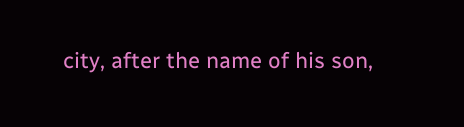city, after the name of his son,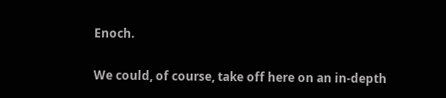Enoch.

We could, of course, take off here on an in-depth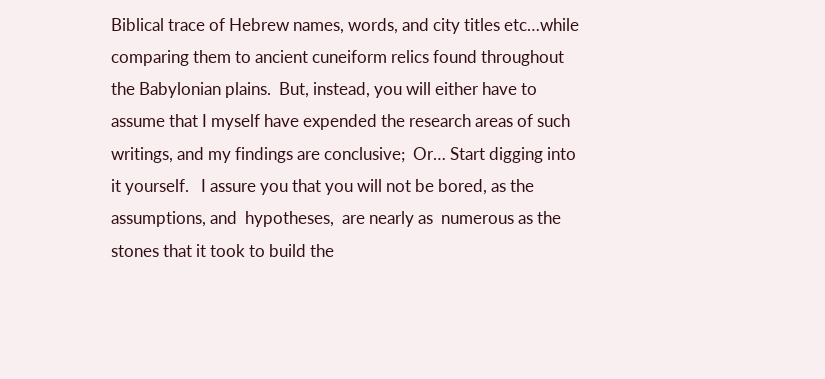Biblical trace of Hebrew names, words, and city titles etc…while comparing them to ancient cuneiform relics found throughout the Babylonian plains.  But, instead, you will either have to assume that I myself have expended the research areas of such writings, and my findings are conclusive;  Or… Start digging into it yourself.   I assure you that you will not be bored, as the assumptions, and  hypotheses,  are nearly as  numerous as the stones that it took to build the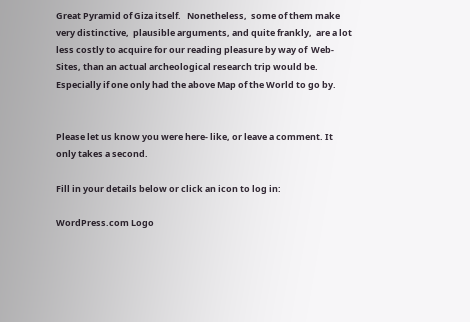Great Pyramid of Giza itself.   Nonetheless,  some of them make very distinctive,  plausible arguments, and quite frankly,  are a lot less costly to acquire for our reading pleasure by way of  Web-Sites, than an actual archeological research trip would be. Especially if one only had the above Map of the World to go by.


Please let us know you were here- like, or leave a comment. It only takes a second.

Fill in your details below or click an icon to log in:

WordPress.com Logo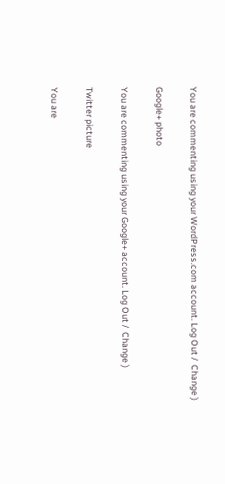You are commenting using your WordPress.com account. Log Out /  Change )

Google+ photo

You are commenting using your Google+ account. Log Out /  Change )

Twitter picture

You are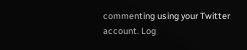commenting using your Twitter account. Log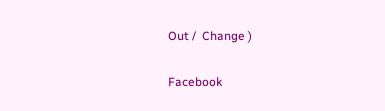Out /  Change )

Facebook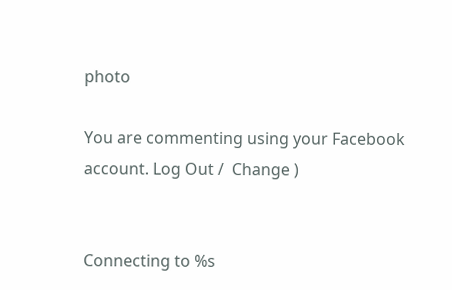photo

You are commenting using your Facebook account. Log Out /  Change )


Connecting to %s